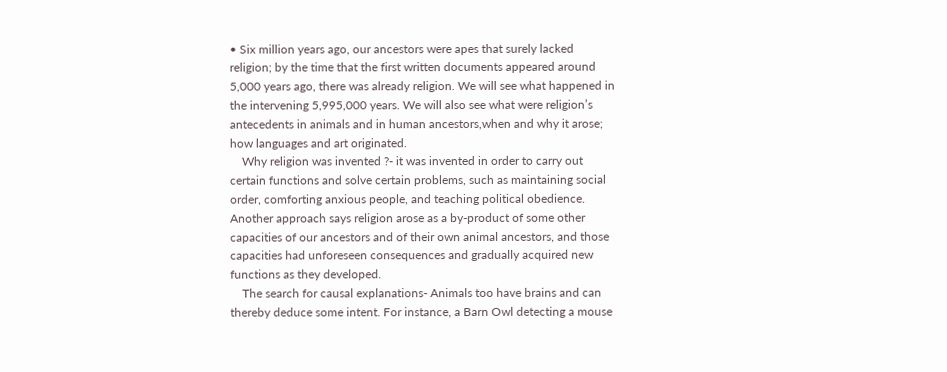• Six million years ago, our ancestors were apes that surely lacked religion; by the time that the first written documents appeared around 5,000 years ago, there was already religion. We will see what happened in the intervening 5,995,000 years. We will also see what were religion’s antecedents in animals and in human ancestors,when and why it arose; how languages and art originated.
    Why religion was invented ?- it was invented in order to carry out certain functions and solve certain problems, such as maintaining social order, comforting anxious people, and teaching political obedience. Another approach says religion arose as a by-product of some other capacities of our ancestors and of their own animal ancestors, and those capacities had unforeseen consequences and gradually acquired new functions as they developed.
    The search for causal explanations- Animals too have brains and can thereby deduce some intent. For instance, a Barn Owl detecting a mouse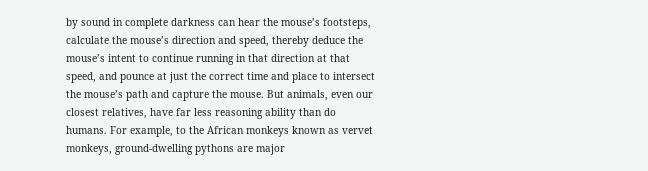by sound in complete darkness can hear the mouse’s footsteps, calculate the mouse’s direction and speed, thereby deduce the mouse’s intent to continue running in that direction at that speed, and pounce at just the correct time and place to intersect the mouse’s path and capture the mouse. But animals, even our closest relatives, have far less reasoning ability than do humans. For example, to the African monkeys known as vervet monkeys, ground-dwelling pythons are major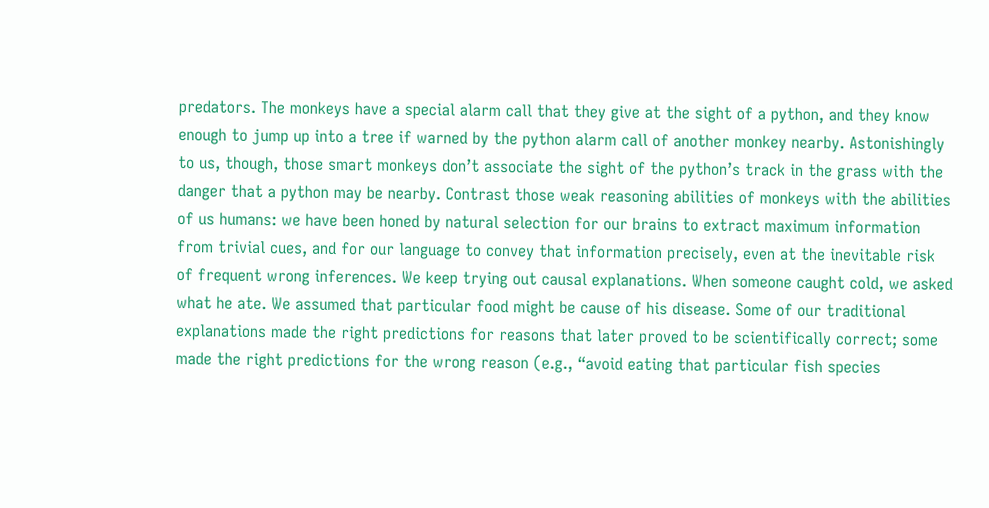predators. The monkeys have a special alarm call that they give at the sight of a python, and they know enough to jump up into a tree if warned by the python alarm call of another monkey nearby. Astonishingly to us, though, those smart monkeys don’t associate the sight of the python’s track in the grass with the danger that a python may be nearby. Contrast those weak reasoning abilities of monkeys with the abilities of us humans: we have been honed by natural selection for our brains to extract maximum information from trivial cues, and for our language to convey that information precisely, even at the inevitable risk of frequent wrong inferences. We keep trying out causal explanations. When someone caught cold, we asked what he ate. We assumed that particular food might be cause of his disease. Some of our traditional explanations made the right predictions for reasons that later proved to be scientifically correct; some made the right predictions for the wrong reason (e.g., “avoid eating that particular fish species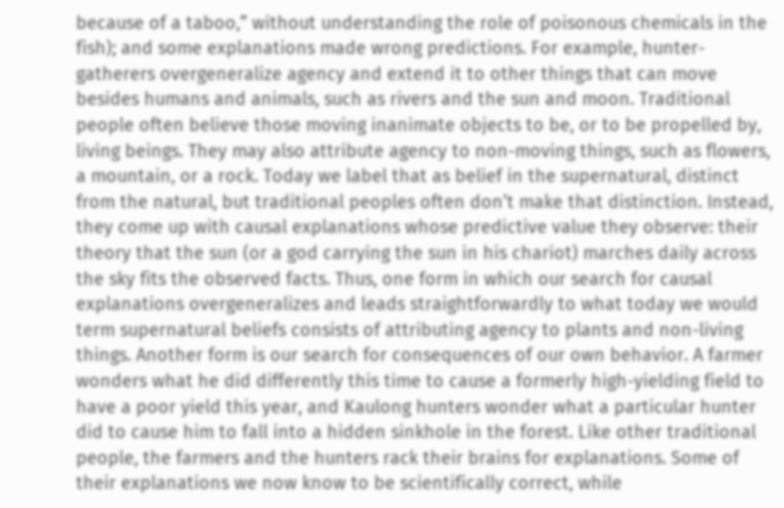because of a taboo,” without understanding the role of poisonous chemicals in the fish); and some explanations made wrong predictions. For example, hunter-gatherers overgeneralize agency and extend it to other things that can move besides humans and animals, such as rivers and the sun and moon. Traditional people often believe those moving inanimate objects to be, or to be propelled by, living beings. They may also attribute agency to non-moving things, such as flowers, a mountain, or a rock. Today we label that as belief in the supernatural, distinct from the natural, but traditional peoples often don’t make that distinction. Instead, they come up with causal explanations whose predictive value they observe: their theory that the sun (or a god carrying the sun in his chariot) marches daily across the sky fits the observed facts. Thus, one form in which our search for causal explanations overgeneralizes and leads straightforwardly to what today we would term supernatural beliefs consists of attributing agency to plants and non-living things. Another form is our search for consequences of our own behavior. A farmer wonders what he did differently this time to cause a formerly high-yielding field to have a poor yield this year, and Kaulong hunters wonder what a particular hunter did to cause him to fall into a hidden sinkhole in the forest. Like other traditional people, the farmers and the hunters rack their brains for explanations. Some of their explanations we now know to be scientifically correct, while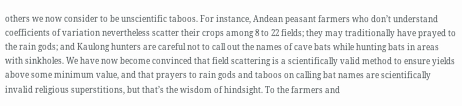others we now consider to be unscientific taboos. For instance, Andean peasant farmers who don’t understand coefficients of variation nevertheless scatter their crops among 8 to 22 fields; they may traditionally have prayed to the rain gods; and Kaulong hunters are careful not to call out the names of cave bats while hunting bats in areas with sinkholes. We have now become convinced that field scattering is a scientifically valid method to ensure yields above some minimum value, and that prayers to rain gods and taboos on calling bat names are scientifically invalid religious superstitions, but that’s the wisdom of hindsight. To the farmers and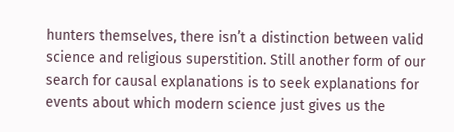hunters themselves, there isn’t a distinction between valid science and religious superstition. Still another form of our search for causal explanations is to seek explanations for events about which modern science just gives us the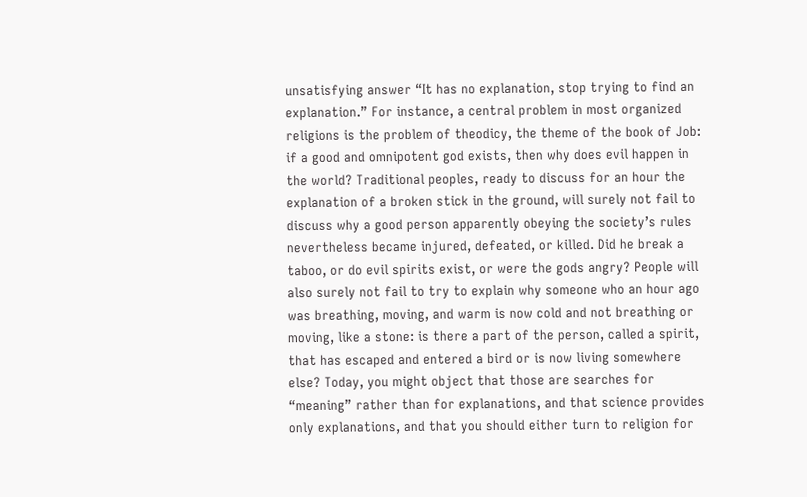unsatisfying answer “It has no explanation, stop trying to find an explanation.” For instance, a central problem in most organized religions is the problem of theodicy, the theme of the book of Job: if a good and omnipotent god exists, then why does evil happen in the world? Traditional peoples, ready to discuss for an hour the explanation of a broken stick in the ground, will surely not fail to discuss why a good person apparently obeying the society’s rules nevertheless became injured, defeated, or killed. Did he break a taboo, or do evil spirits exist, or were the gods angry? People will also surely not fail to try to explain why someone who an hour ago was breathing, moving, and warm is now cold and not breathing or moving, like a stone: is there a part of the person, called a spirit, that has escaped and entered a bird or is now living somewhere else? Today, you might object that those are searches for “meaning” rather than for explanations, and that science provides only explanations, and that you should either turn to religion for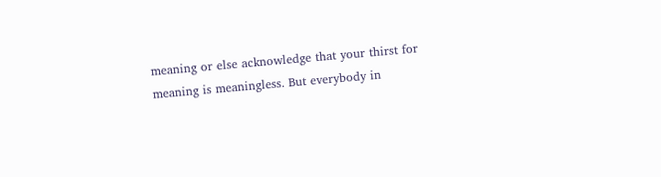meaning or else acknowledge that your thirst for meaning is meaningless. But everybody in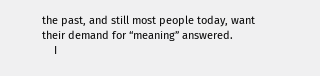the past, and still most people today, want their demand for “meaning” answered.
    I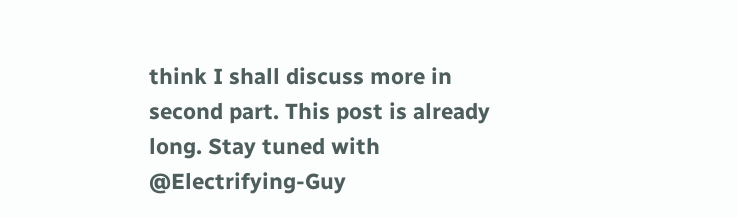think I shall discuss more in second part. This post is already long. Stay tuned with @Electrifying-Guy